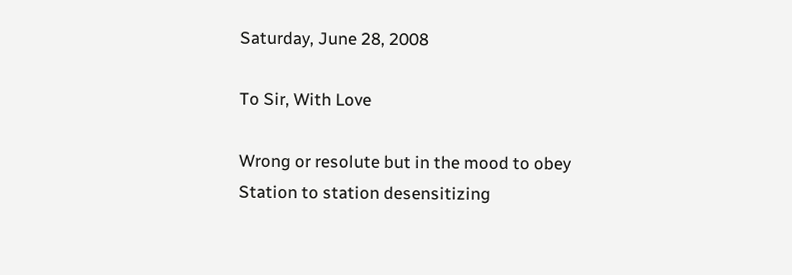Saturday, June 28, 2008

To Sir, With Love

Wrong or resolute but in the mood to obey
Station to station desensitizing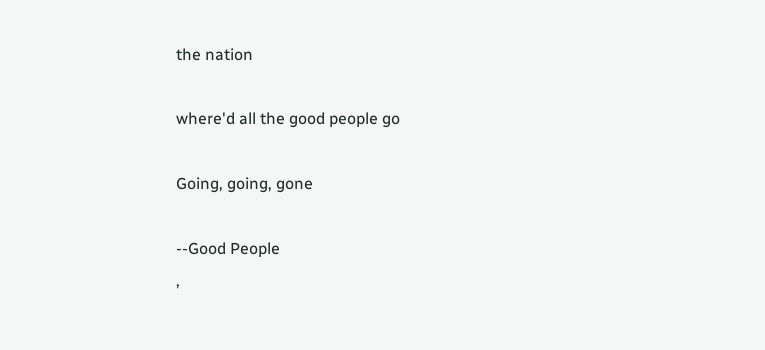the nation

where'd all the good people go

Going, going, gone

--Good People
,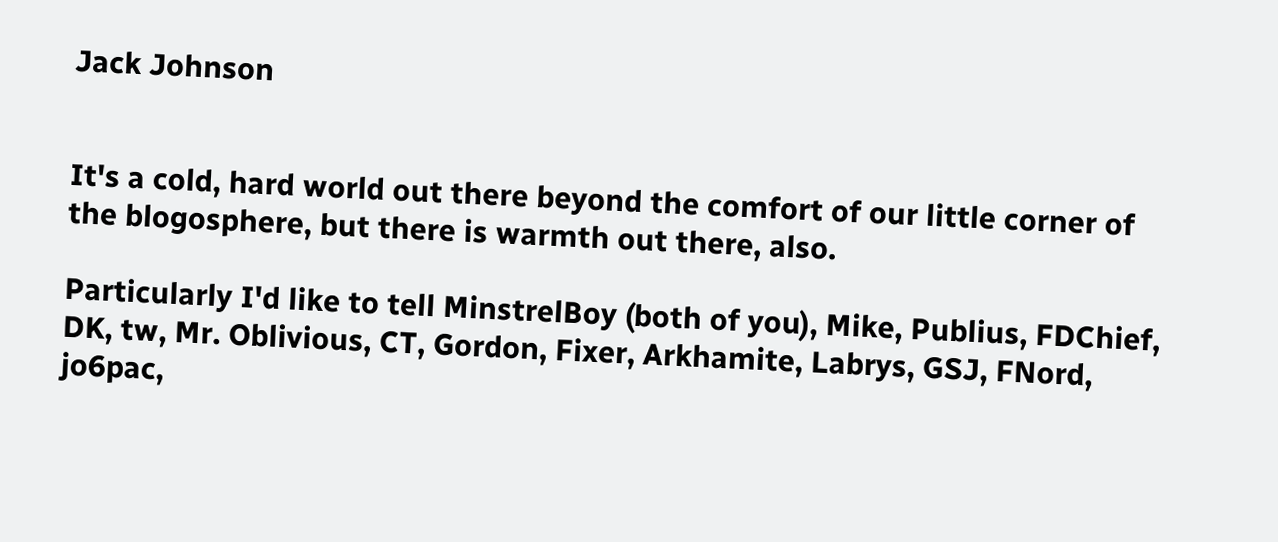Jack Johnson


It's a cold, hard world out there beyond the comfort of our little corner of the blogosphere, but there is warmth out there, also.

Particularly I'd like to tell MinstrelBoy (both of you), Mike, Publius, FDChief, DK, tw, Mr. Oblivious, CT, Gordon, Fixer, Arkhamite, Labrys, GSJ, FNord, jo6pac,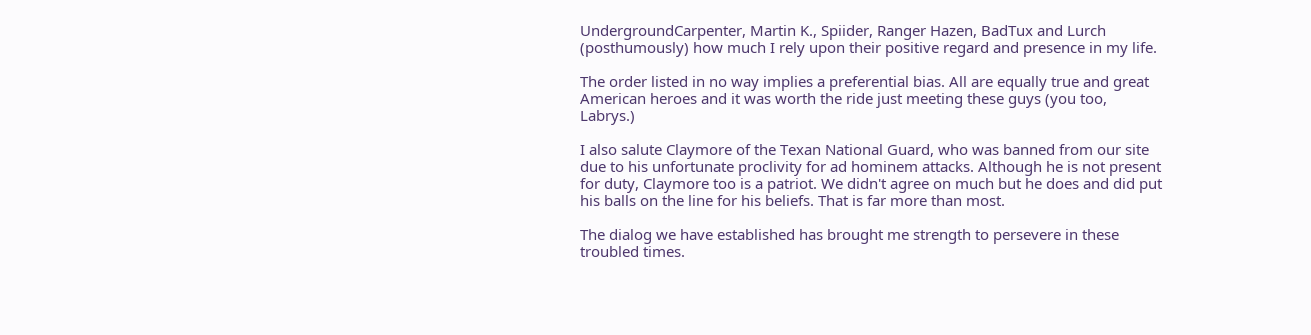UndergroundCarpenter, Martin K., Spiider, Ranger Hazen, BadTux and Lurch (posthumously) how much I rely upon their positive regard and presence in my life.

The order listed in no way implies a preferential bias. All are equally true and great American heroes and it was worth the ride just meeting these guys (you too, Labrys.)

I also salute Claymore of the Texan National Guard, who was banned from our site due to his unfortunate proclivity for ad hominem attacks. Although he is not present for duty, Claymore too is a patriot. We didn't agree on much but he does and did put his balls on the line for his beliefs. That is far more than most.

The dialog we have established has brought me strength to persevere in these troubled times.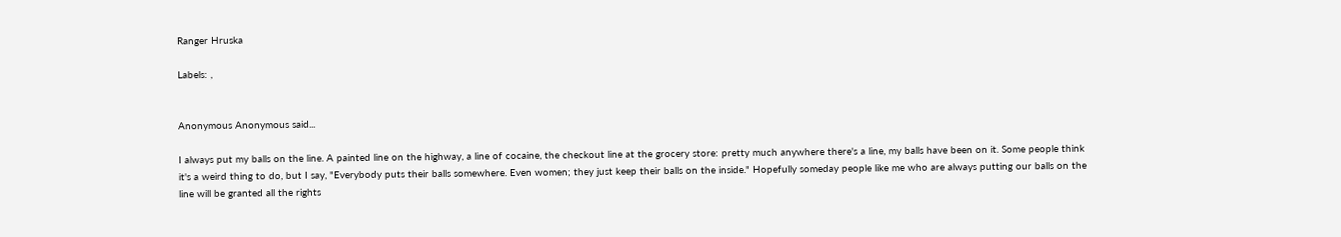Ranger Hruska

Labels: ,


Anonymous Anonymous said...

I always put my balls on the line. A painted line on the highway, a line of cocaine, the checkout line at the grocery store: pretty much anywhere there's a line, my balls have been on it. Some people think it's a weird thing to do, but I say, "Everybody puts their balls somewhere. Even women; they just keep their balls on the inside." Hopefully someday people like me who are always putting our balls on the line will be granted all the rights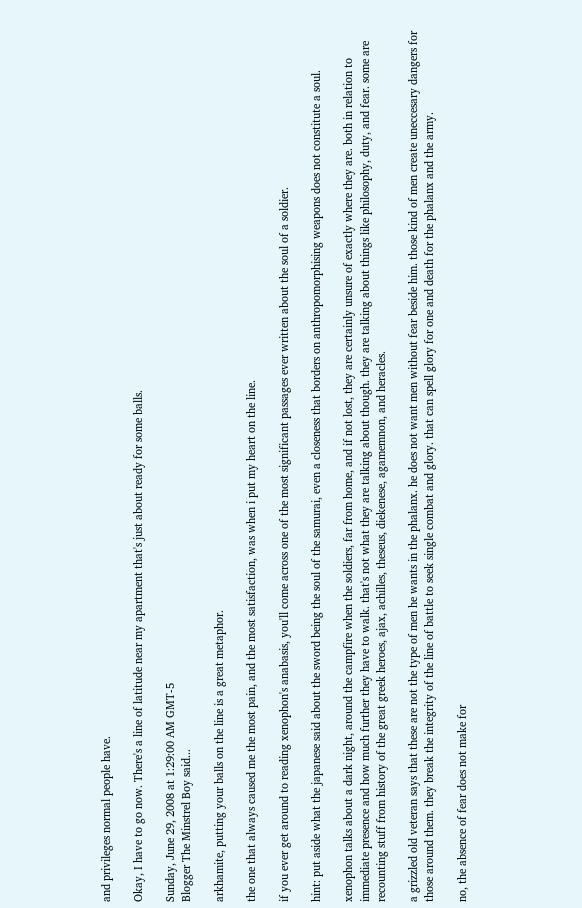and privileges normal people have.

Okay, I have to go now. There's a line of latitude near my apartment that's just about ready for some balls.

Sunday, June 29, 2008 at 1:29:00 AM GMT-5
Blogger The Minstrel Boy said...

arkhamite, putting your balls on the line is a great metaphor.

the one that always caused me the most pain, and the most satisfaction, was when i put my heart on the line.

if you ever get around to reading xenophon's anabasis, you'll come across one of the most significant passages ever written about the soul of a soldier.

hint: put aside what the japanese said about the sword being the soul of the samurai, even a closeness that borders on anthropomorphising weapons does not constitute a soul.

xenophon talks about a dark night, around the campfire when the soldiers, far from home, and if not lost, they are certainly unsure of exactly where they are. both in relation to immediate presence and how much further they have to walk. that's not what they are talking about though. they are talking about things like philosophy, duty, and fear. some are recounting stuff from history of the great greek heroes, ajax, achilles, theseus, diekenese, agamemnon, and heracles.

a grizzled old veteran says that these are not the type of men he wants in the phalanx. he does not want men without fear beside him. those kind of men create uneccesary dangers for those around them. they break the integrity of the line of battle to seek single combat and glory. that can spell glory for one and death for the phalanx and the army.

no, the absence of fear does not make for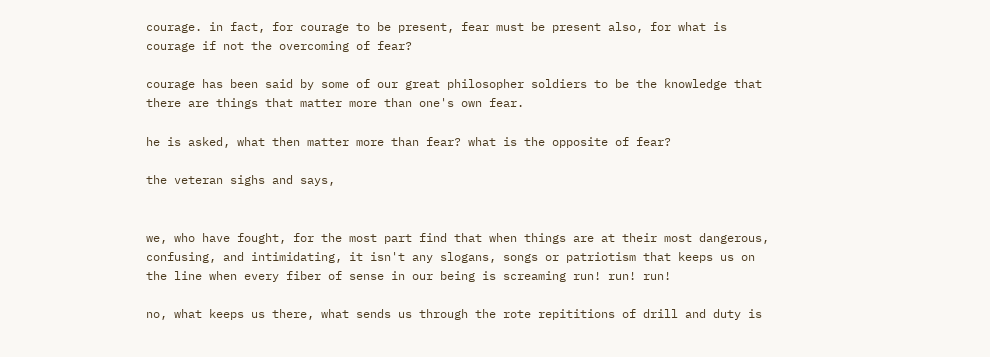courage. in fact, for courage to be present, fear must be present also, for what is courage if not the overcoming of fear?

courage has been said by some of our great philosopher soldiers to be the knowledge that there are things that matter more than one's own fear.

he is asked, what then matter more than fear? what is the opposite of fear?

the veteran sighs and says,


we, who have fought, for the most part find that when things are at their most dangerous, confusing, and intimidating, it isn't any slogans, songs or patriotism that keeps us on the line when every fiber of sense in our being is screaming run! run! run!

no, what keeps us there, what sends us through the rote repititions of drill and duty is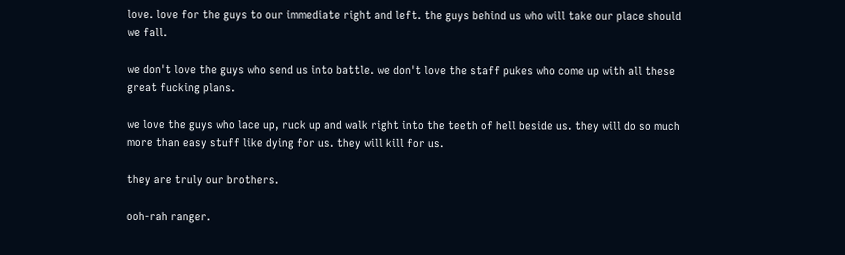love. love for the guys to our immediate right and left. the guys behind us who will take our place should we fall.

we don't love the guys who send us into battle. we don't love the staff pukes who come up with all these great fucking plans.

we love the guys who lace up, ruck up and walk right into the teeth of hell beside us. they will do so much more than easy stuff like dying for us. they will kill for us.

they are truly our brothers.

ooh-rah ranger.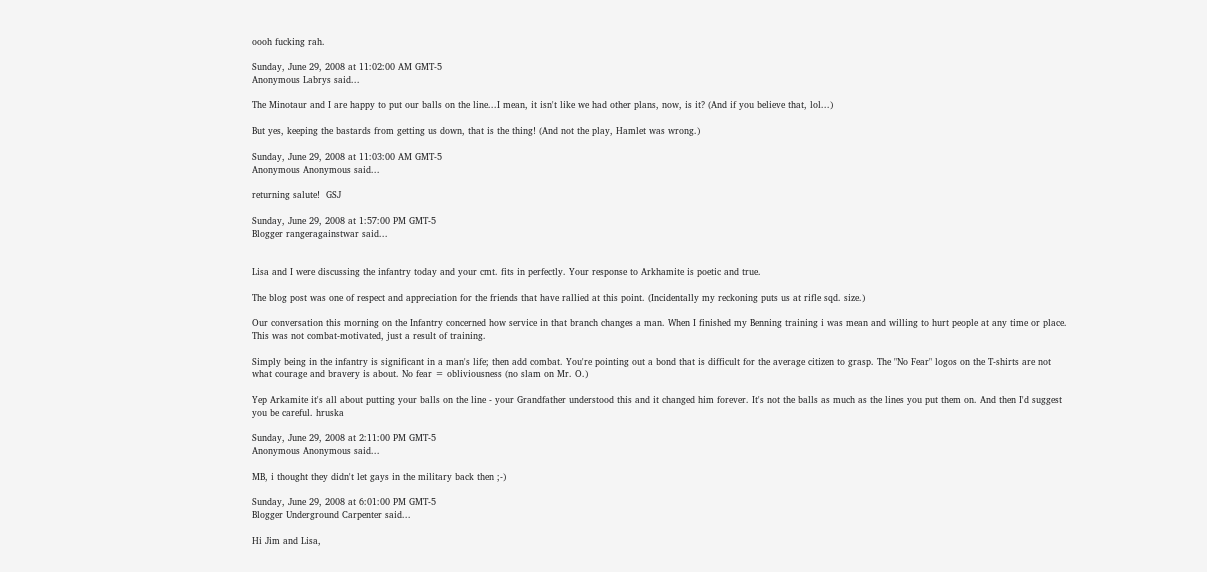oooh fucking rah.

Sunday, June 29, 2008 at 11:02:00 AM GMT-5
Anonymous Labrys said...

The Minotaur and I are happy to put our balls on the line...I mean, it isn't like we had other plans, now, is it? (And if you believe that, lol...)

But yes, keeping the bastards from getting us down, that is the thing! (And not the play, Hamlet was wrong.)

Sunday, June 29, 2008 at 11:03:00 AM GMT-5
Anonymous Anonymous said...

returning salute!  GSJ

Sunday, June 29, 2008 at 1:57:00 PM GMT-5
Blogger rangeragainstwar said...


Lisa and I were discussing the infantry today and your cmt. fits in perfectly. Your response to Arkhamite is poetic and true.

The blog post was one of respect and appreciation for the friends that have rallied at this point. (Incidentally my reckoning puts us at rifle sqd. size.)

Our conversation this morning on the Infantry concerned how service in that branch changes a man. When I finished my Benning training i was mean and willing to hurt people at any time or place. This was not combat-motivated, just a result of training.

Simply being in the infantry is significant in a man's life; then add combat. You're pointing out a bond that is difficult for the average citizen to grasp. The "No Fear" logos on the T-shirts are not what courage and bravery is about. No fear = obliviousness (no slam on Mr. O.)

Yep Arkamite it's all about putting your balls on the line - your Grandfather understood this and it changed him forever. It's not the balls as much as the lines you put them on. And then I'd suggest you be careful. hruska

Sunday, June 29, 2008 at 2:11:00 PM GMT-5
Anonymous Anonymous said...

MB, i thought they didn't let gays in the military back then ;-)

Sunday, June 29, 2008 at 6:01:00 PM GMT-5
Blogger Underground Carpenter said...

Hi Jim and Lisa,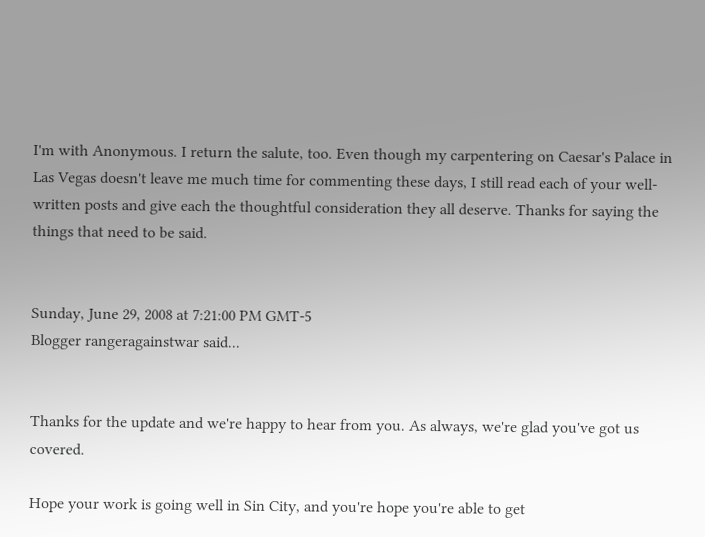I'm with Anonymous. I return the salute, too. Even though my carpentering on Caesar's Palace in Las Vegas doesn't leave me much time for commenting these days, I still read each of your well-written posts and give each the thoughtful consideration they all deserve. Thanks for saying the things that need to be said.


Sunday, June 29, 2008 at 7:21:00 PM GMT-5
Blogger rangeragainstwar said...


Thanks for the update and we're happy to hear from you. As always, we're glad you've got us covered.

Hope your work is going well in Sin City, and you're hope you're able to get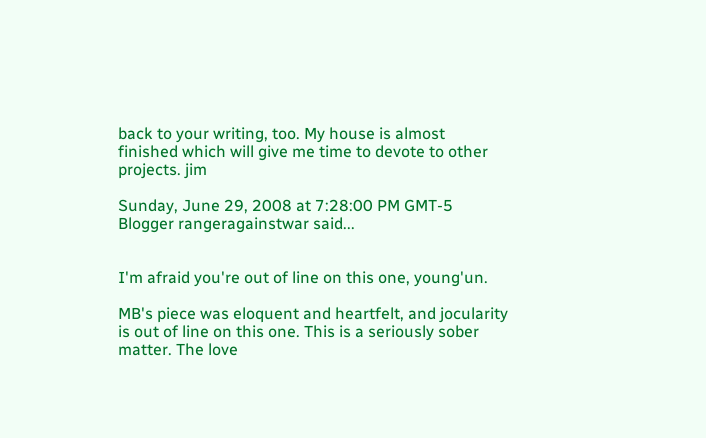back to your writing, too. My house is almost finished which will give me time to devote to other projects. jim

Sunday, June 29, 2008 at 7:28:00 PM GMT-5
Blogger rangeragainstwar said...


I'm afraid you're out of line on this one, young'un.

MB's piece was eloquent and heartfelt, and jocularity is out of line on this one. This is a seriously sober matter. The love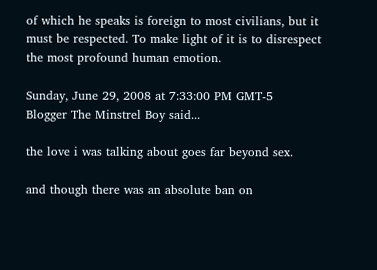of which he speaks is foreign to most civilians, but it must be respected. To make light of it is to disrespect the most profound human emotion.

Sunday, June 29, 2008 at 7:33:00 PM GMT-5
Blogger The Minstrel Boy said...

the love i was talking about goes far beyond sex.

and though there was an absolute ban on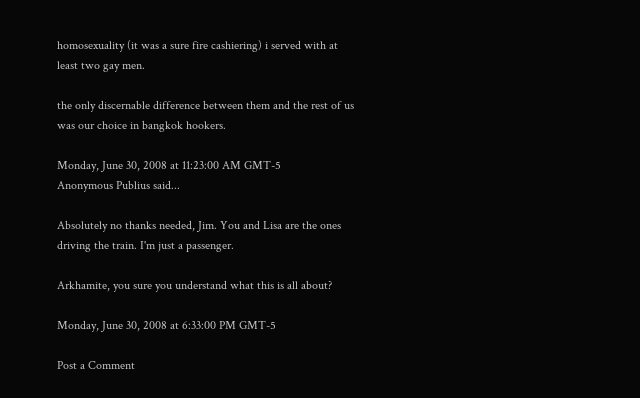homosexuality (it was a sure fire cashiering) i served with at least two gay men.

the only discernable difference between them and the rest of us was our choice in bangkok hookers.

Monday, June 30, 2008 at 11:23:00 AM GMT-5
Anonymous Publius said...

Absolutely no thanks needed, Jim. You and Lisa are the ones driving the train. I'm just a passenger.

Arkhamite, you sure you understand what this is all about?

Monday, June 30, 2008 at 6:33:00 PM GMT-5

Post a Comment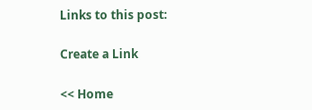Links to this post:

Create a Link

<< Home